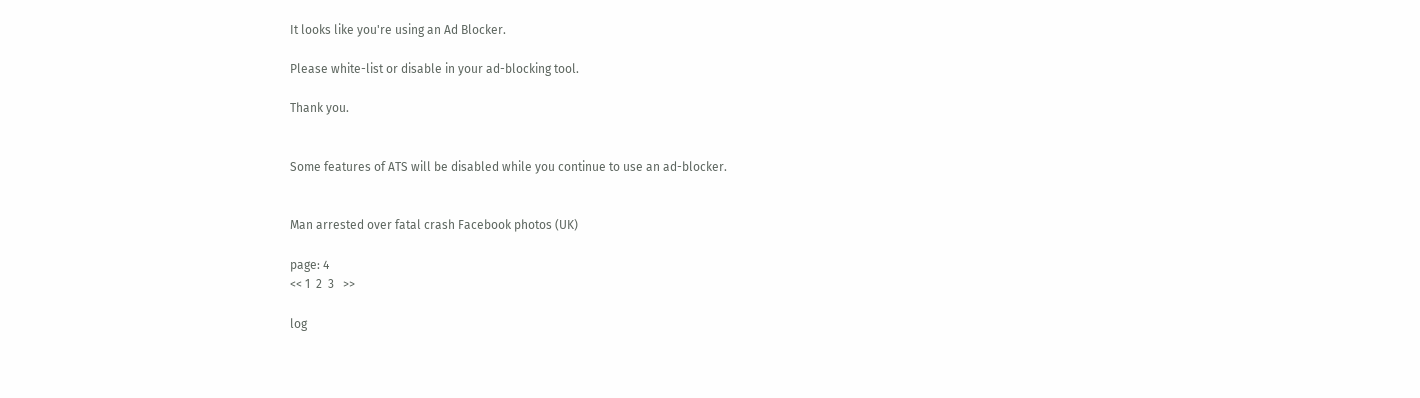It looks like you're using an Ad Blocker.

Please white-list or disable in your ad-blocking tool.

Thank you.


Some features of ATS will be disabled while you continue to use an ad-blocker.


Man arrested over fatal crash Facebook photos (UK)

page: 4
<< 1  2  3   >>

log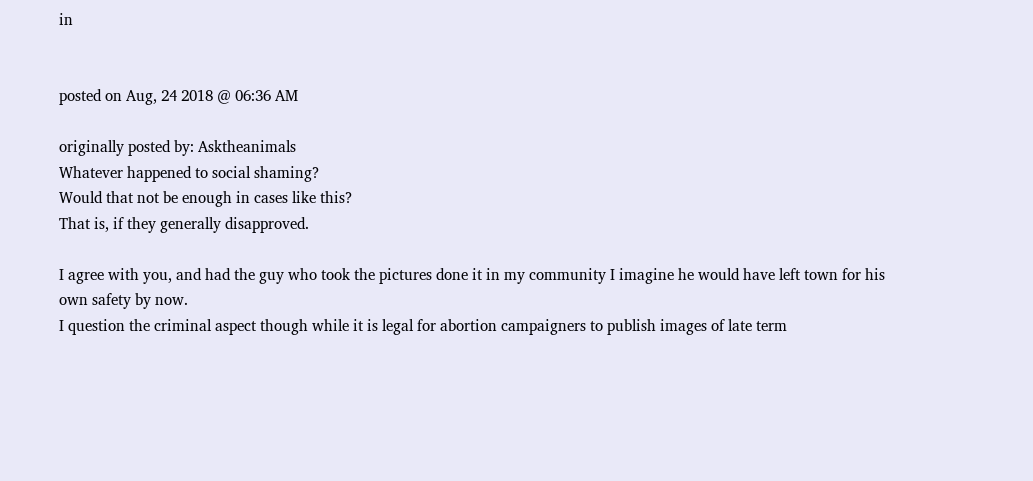in


posted on Aug, 24 2018 @ 06:36 AM

originally posted by: Asktheanimals
Whatever happened to social shaming?
Would that not be enough in cases like this?
That is, if they generally disapproved.

I agree with you, and had the guy who took the pictures done it in my community I imagine he would have left town for his own safety by now.
I question the criminal aspect though while it is legal for abortion campaigners to publish images of late term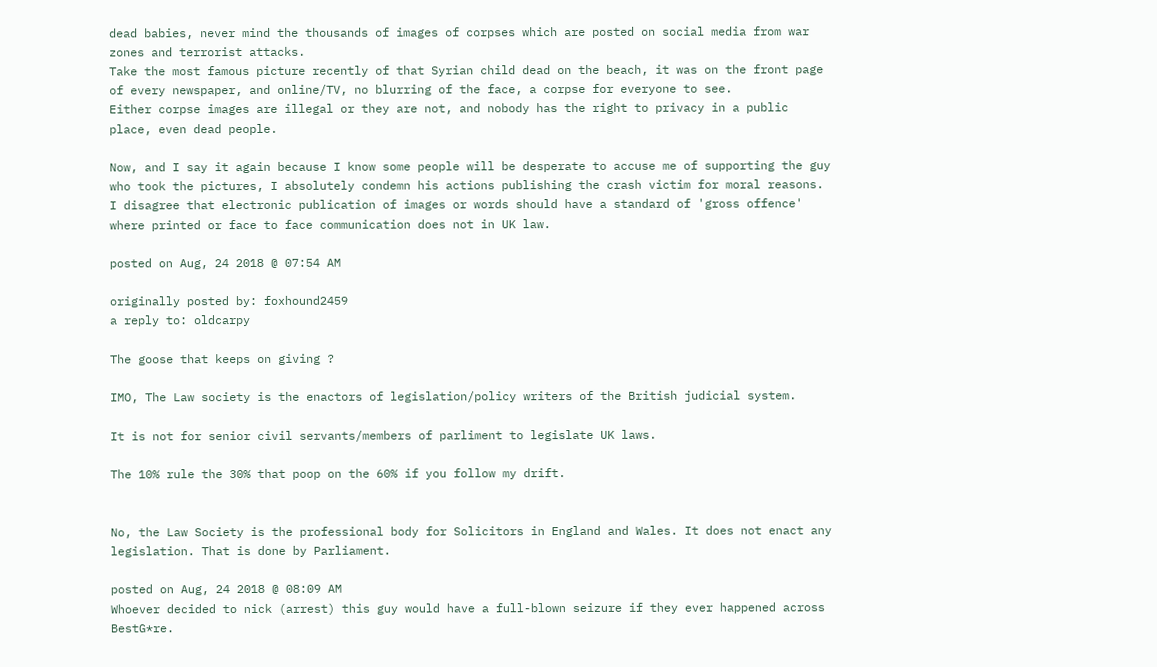dead babies, never mind the thousands of images of corpses which are posted on social media from war zones and terrorist attacks.
Take the most famous picture recently of that Syrian child dead on the beach, it was on the front page of every newspaper, and online/TV, no blurring of the face, a corpse for everyone to see.
Either corpse images are illegal or they are not, and nobody has the right to privacy in a public place, even dead people.

Now, and I say it again because I know some people will be desperate to accuse me of supporting the guy who took the pictures, I absolutely condemn his actions publishing the crash victim for moral reasons.
I disagree that electronic publication of images or words should have a standard of 'gross offence' where printed or face to face communication does not in UK law.

posted on Aug, 24 2018 @ 07:54 AM

originally posted by: foxhound2459
a reply to: oldcarpy

The goose that keeps on giving ?

IMO, The Law society is the enactors of legislation/policy writers of the British judicial system.

It is not for senior civil servants/members of parliment to legislate UK laws.

The 10% rule the 30% that poop on the 60% if you follow my drift.


No, the Law Society is the professional body for Solicitors in England and Wales. It does not enact any legislation. That is done by Parliament.

posted on Aug, 24 2018 @ 08:09 AM
Whoever decided to nick (arrest) this guy would have a full-blown seizure if they ever happened across BestG*re.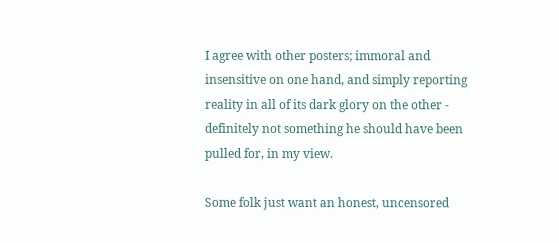I agree with other posters; immoral and insensitive on one hand, and simply reporting reality in all of its dark glory on the other - definitely not something he should have been pulled for, in my view.

Some folk just want an honest, uncensored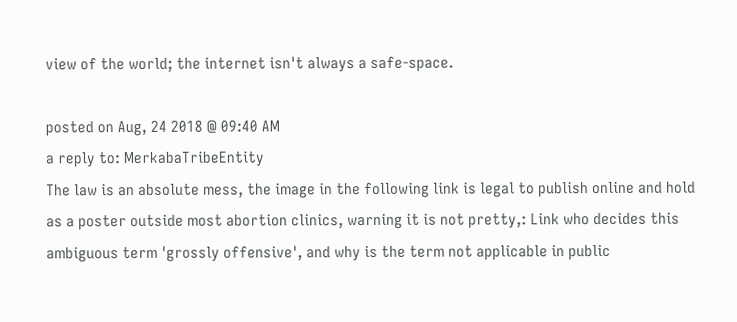view of the world; the internet isn't always a safe-space.

posted on Aug, 24 2018 @ 09:40 AM
a reply to: MerkabaTribeEntity
The law is an absolute mess, the image in the following link is legal to publish online and hold as a poster outside most abortion clinics, warning it is not pretty,: Link who decides this ambiguous term 'grossly offensive', and why is the term not applicable in public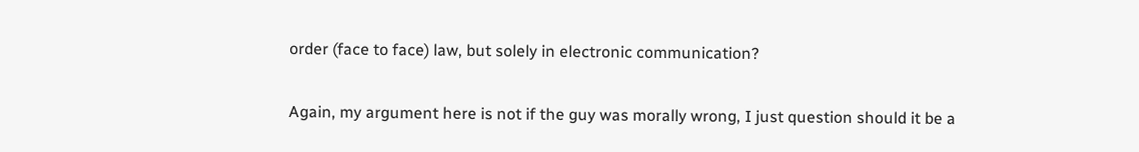order (face to face) law, but solely in electronic communication?

Again, my argument here is not if the guy was morally wrong, I just question should it be a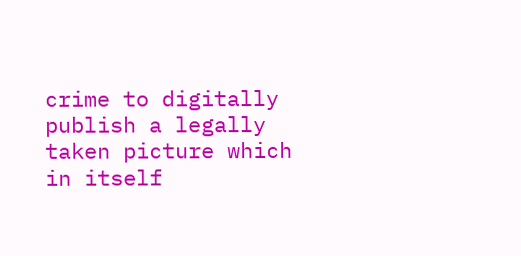crime to digitally publish a legally taken picture which in itself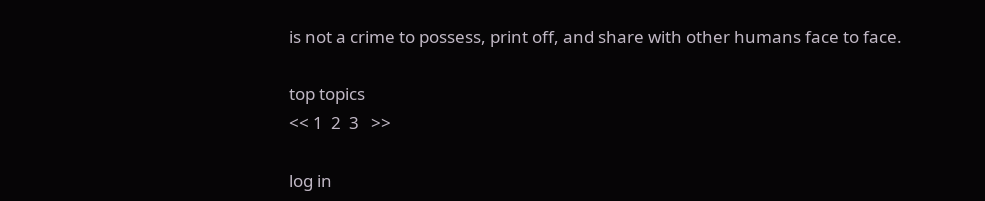is not a crime to possess, print off, and share with other humans face to face.

top topics
<< 1  2  3   >>

log in